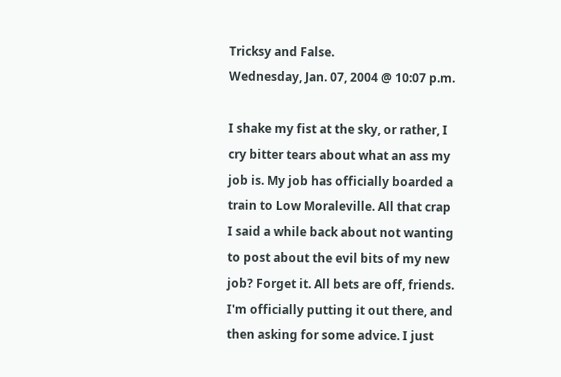Tricksy and False.
Wednesday, Jan. 07, 2004 @ 10:07 p.m.

I shake my fist at the sky, or rather, I cry bitter tears about what an ass my job is. My job has officially boarded a train to Low Moraleville. All that crap I said a while back about not wanting to post about the evil bits of my new job? Forget it. All bets are off, friends. I'm officially putting it out there, and then asking for some advice. I just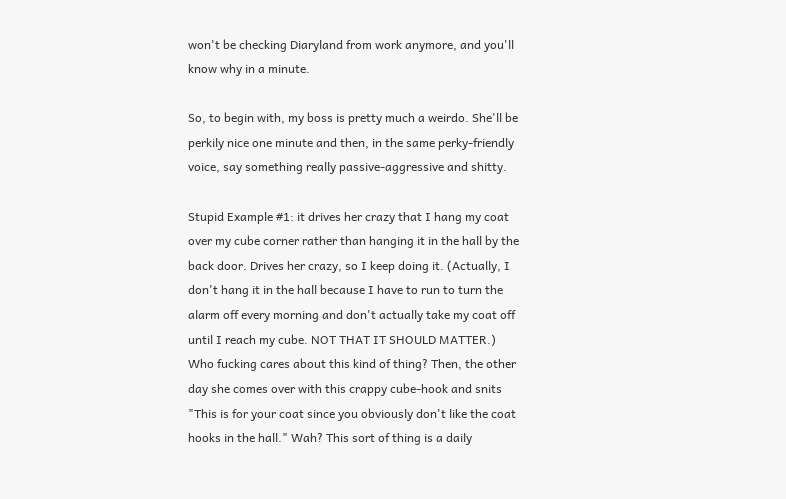won't be checking Diaryland from work anymore, and you'll know why in a minute.

So, to begin with, my boss is pretty much a weirdo. She'll be perkily nice one minute and then, in the same perky-friendly voice, say something really passive-aggressive and shitty.

Stupid Example #1: it drives her crazy that I hang my coat over my cube corner rather than hanging it in the hall by the back door. Drives her crazy, so I keep doing it. (Actually, I don't hang it in the hall because I have to run to turn the alarm off every morning and don't actually take my coat off until I reach my cube. NOT THAT IT SHOULD MATTER.) Who fucking cares about this kind of thing? Then, the other day she comes over with this crappy cube-hook and snits "This is for your coat since you obviously don't like the coat hooks in the hall." Wah? This sort of thing is a daily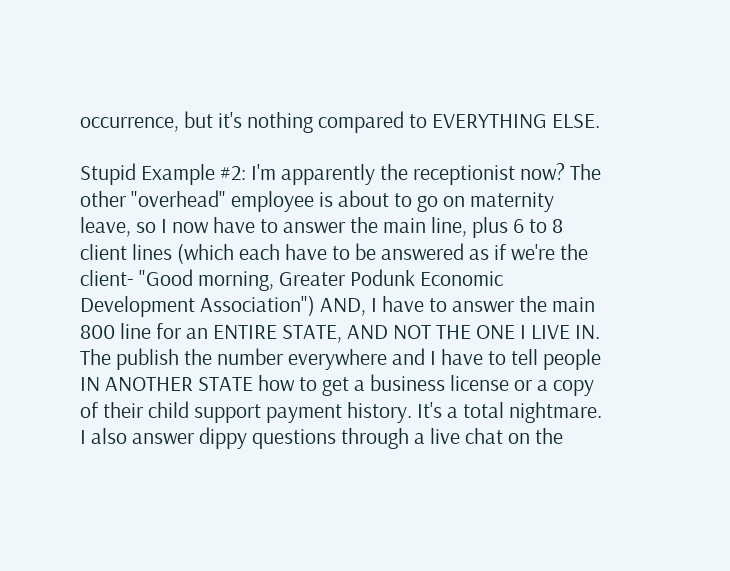occurrence, but it's nothing compared to EVERYTHING ELSE.

Stupid Example #2: I'm apparently the receptionist now? The other "overhead" employee is about to go on maternity leave, so I now have to answer the main line, plus 6 to 8 client lines (which each have to be answered as if we're the client- "Good morning, Greater Podunk Economic Development Association") AND, I have to answer the main 800 line for an ENTIRE STATE, AND NOT THE ONE I LIVE IN. The publish the number everywhere and I have to tell people IN ANOTHER STATE how to get a business license or a copy of their child support payment history. It's a total nightmare. I also answer dippy questions through a live chat on the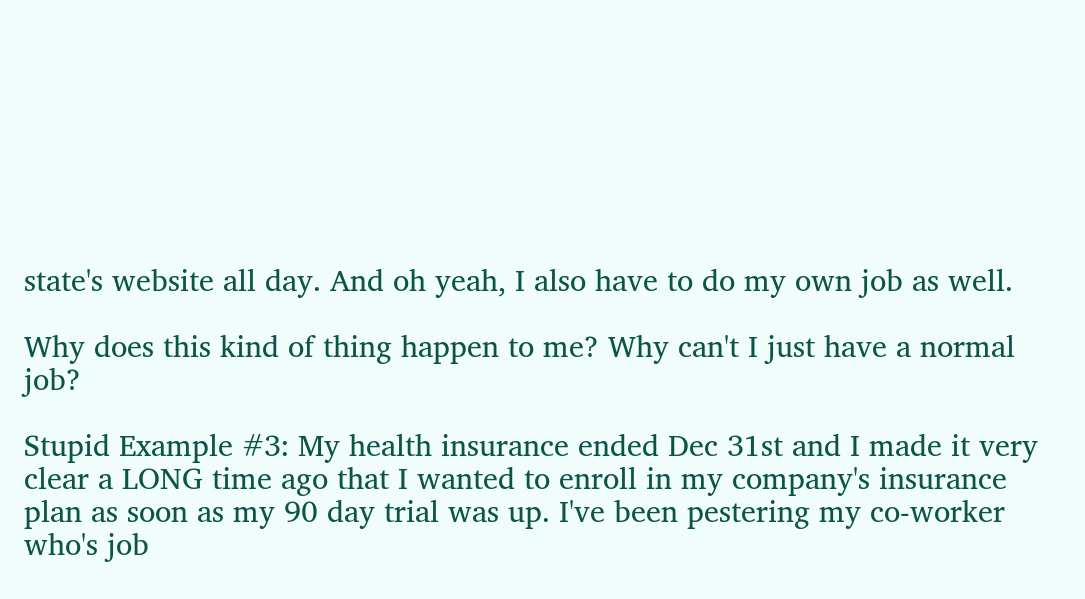state's website all day. And oh yeah, I also have to do my own job as well.

Why does this kind of thing happen to me? Why can't I just have a normal job?

Stupid Example #3: My health insurance ended Dec 31st and I made it very clear a LONG time ago that I wanted to enroll in my company's insurance plan as soon as my 90 day trial was up. I've been pestering my co-worker who's job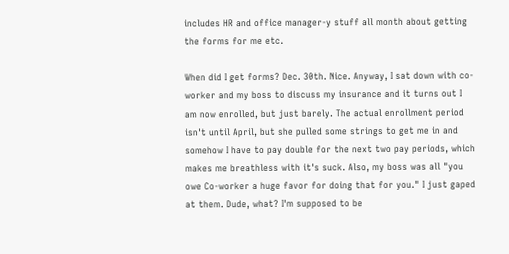includes HR and office manager-y stuff all month about getting the forms for me etc.

When did I get forms? Dec. 30th. Nice. Anyway, I sat down with co-worker and my boss to discuss my insurance and it turns out I am now enrolled, but just barely. The actual enrollment period isn't until April, but she pulled some strings to get me in and somehow I have to pay double for the next two pay periods, which makes me breathless with it's suck. Also, my boss was all "you owe Co-worker a huge favor for doing that for you." I just gaped at them. Dude, what? I'm supposed to be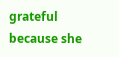grateful because she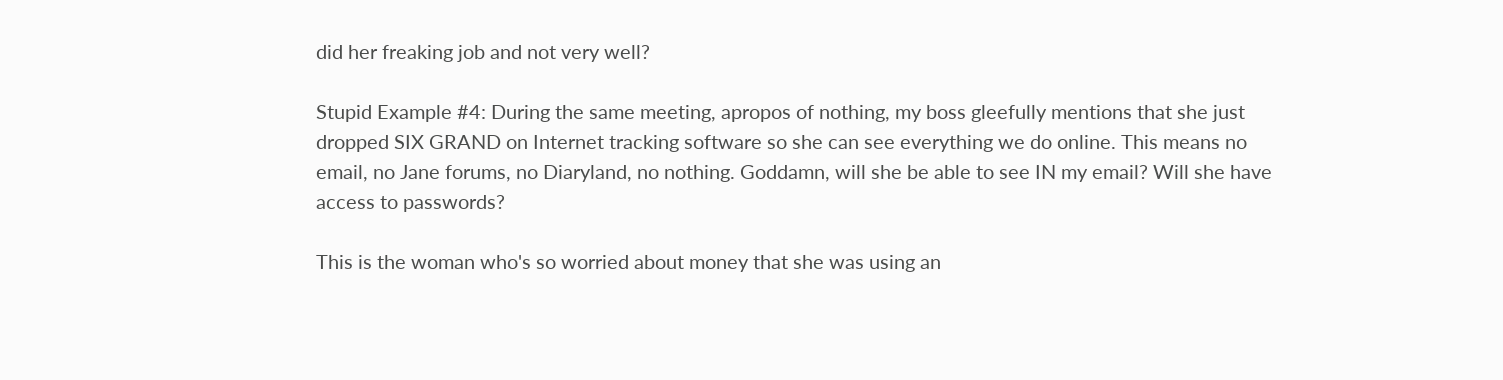did her freaking job and not very well?

Stupid Example #4: During the same meeting, apropos of nothing, my boss gleefully mentions that she just dropped SIX GRAND on Internet tracking software so she can see everything we do online. This means no email, no Jane forums, no Diaryland, no nothing. Goddamn, will she be able to see IN my email? Will she have access to passwords?

This is the woman who's so worried about money that she was using an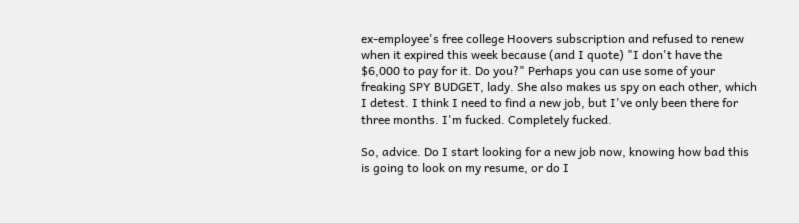ex-employee's free college Hoovers subscription and refused to renew when it expired this week because (and I quote) "I don't have the $6,000 to pay for it. Do you?" Perhaps you can use some of your freaking SPY BUDGET, lady. She also makes us spy on each other, which I detest. I think I need to find a new job, but I've only been there for three months. I'm fucked. Completely fucked.

So, advice. Do I start looking for a new job now, knowing how bad this is going to look on my resume, or do I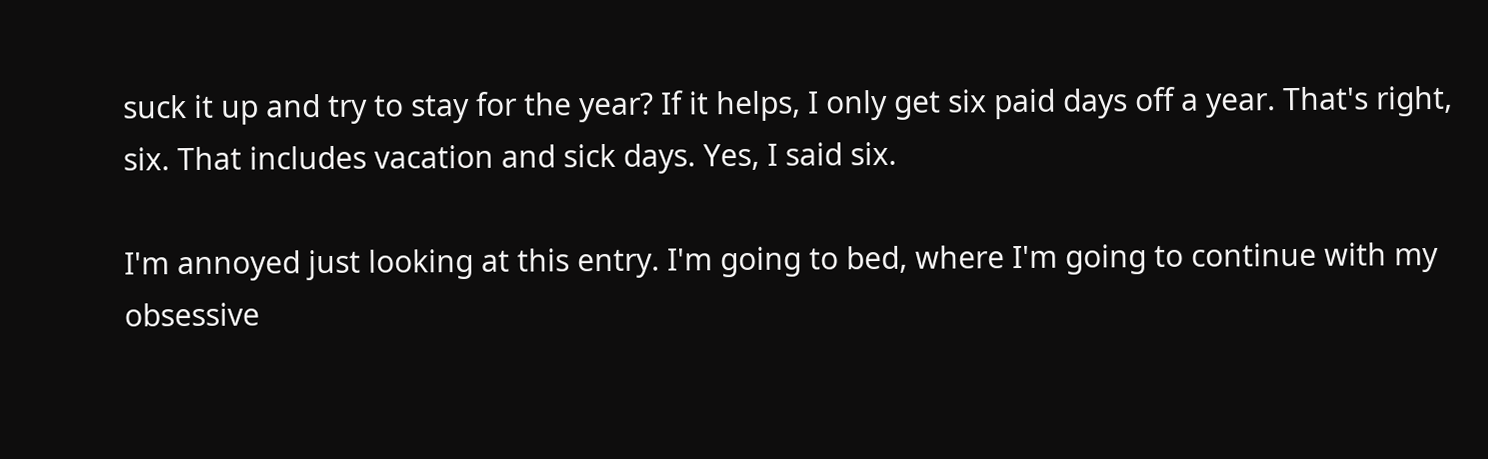suck it up and try to stay for the year? If it helps, I only get six paid days off a year. That's right, six. That includes vacation and sick days. Yes, I said six.

I'm annoyed just looking at this entry. I'm going to bed, where I'm going to continue with my obsessive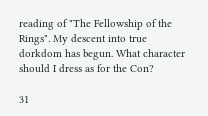reading of "The Fellowship of the Rings". My descent into true dorkdom has begun. What character should I dress as for the Con?

31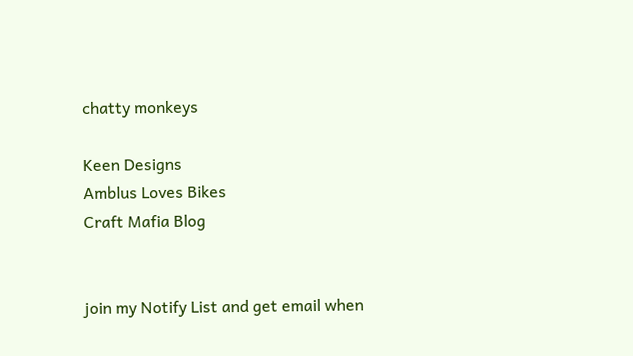chatty monkeys

Keen Designs
Amblus Loves Bikes
Craft Mafia Blog


join my Notify List and get email when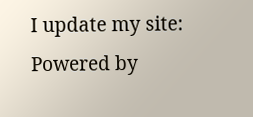I update my site:
Powered by